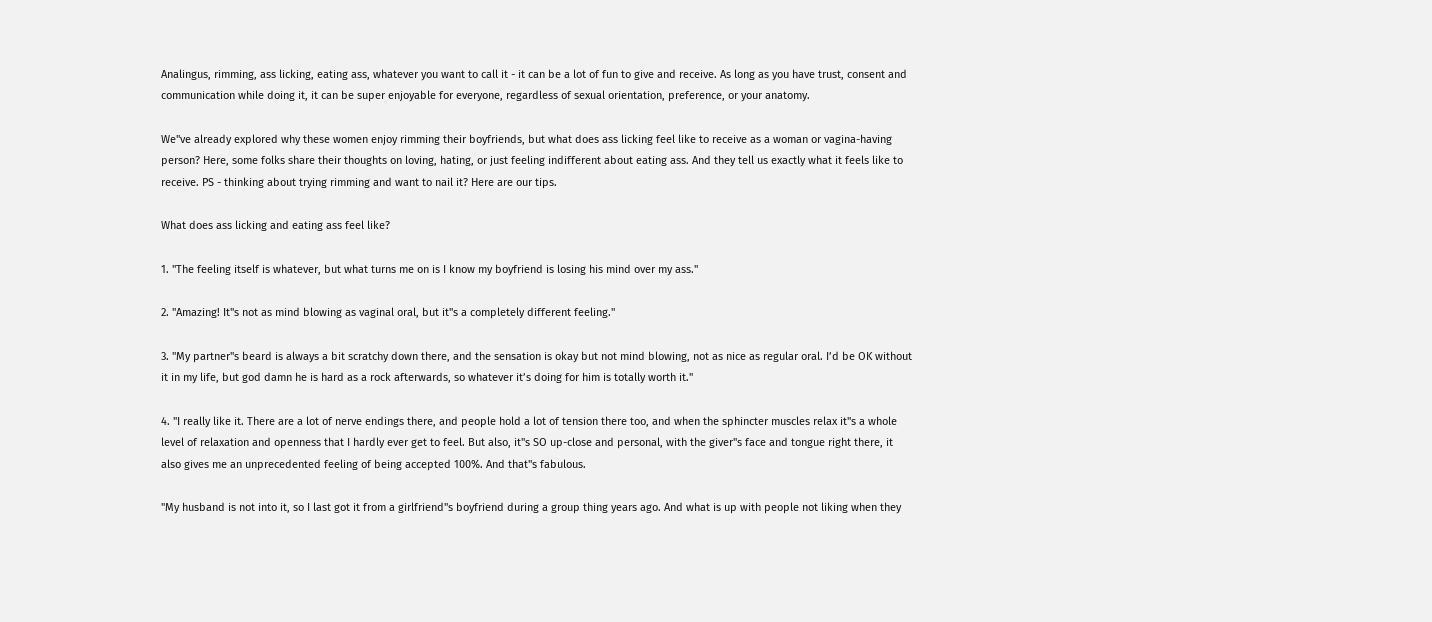Analingus, rimming, ass licking, eating ass, whatever you want to call it - it can be a lot of fun to give and receive. As long as you have trust, consent and communication while doing it, it can be super enjoyable for everyone, regardless of sexual orientation, preference, or your anatomy.

We"ve already explored why these women enjoy rimming their boyfriends, but what does ass licking feel like to receive as a woman or vagina-having person? Here, some folks share their thoughts on loving, hating, or just feeling indifferent about eating ass. And they tell us exactly what it feels like to receive. PS - thinking about trying rimming and want to nail it? Here are our tips.

What does ass licking and eating ass feel like?

1. "The feeling itself is whatever, but what turns me on is I know my boyfriend is losing his mind over my ass."

2. "Amazing! It"s not as mind blowing as vaginal oral, but it"s a completely different feeling."

3. "My partner"s beard is always a bit scratchy down there, and the sensation is okay but not mind blowing, not as nice as regular oral. I’d be OK without it in my life, but god damn he is hard as a rock afterwards, so whatever it’s doing for him is totally worth it."

4. "I really like it. There are a lot of nerve endings there, and people hold a lot of tension there too, and when the sphincter muscles relax it"s a whole level of relaxation and openness that I hardly ever get to feel. But also, it"s SO up-close and personal, with the giver"s face and tongue right there, it also gives me an unprecedented feeling of being accepted 100%. And that"s fabulous.

"My husband is not into it, so I last got it from a girlfriend"s boyfriend during a group thing years ago. And what is up with people not liking when they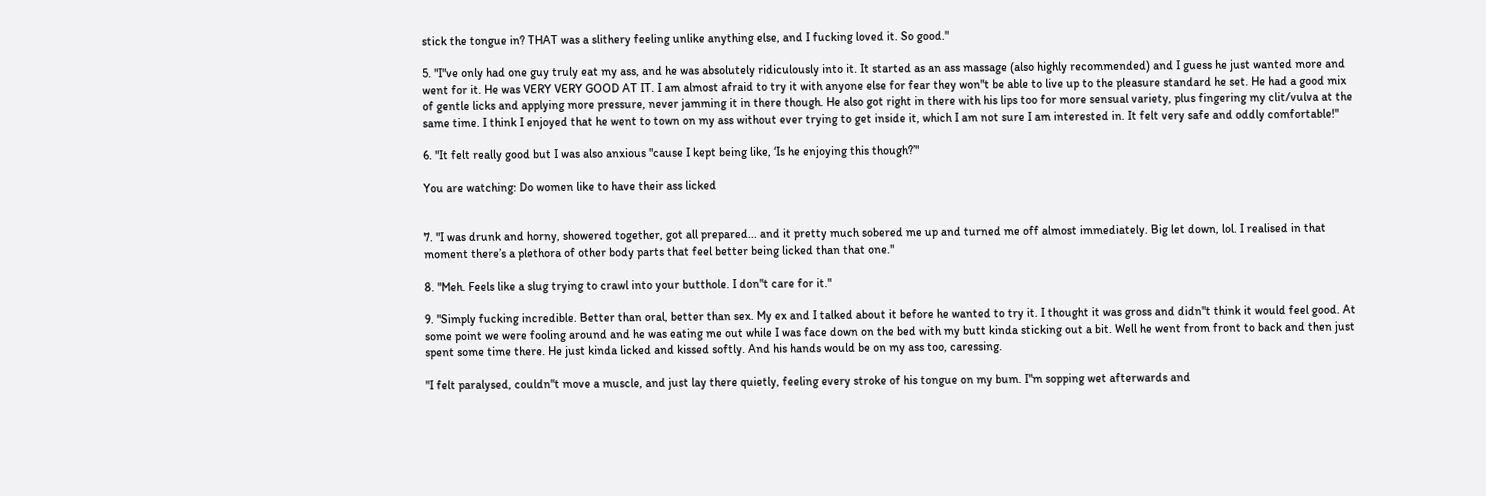stick the tongue in? THAT was a slithery feeling unlike anything else, and I fucking loved it. So good."

5. "I"ve only had one guy truly eat my ass, and he was absolutely ridiculously into it. It started as an ass massage (also highly recommended) and I guess he just wanted more and went for it. He was VERY VERY GOOD AT IT. I am almost afraid to try it with anyone else for fear they won"t be able to live up to the pleasure standard he set. He had a good mix of gentle licks and applying more pressure, never jamming it in there though. He also got right in there with his lips too for more sensual variety, plus fingering my clit/vulva at the same time. I think I enjoyed that he went to town on my ass without ever trying to get inside it, which I am not sure I am interested in. It felt very safe and oddly comfortable!"

6. "It felt really good but I was also anxious "cause I kept being like, ‘Is he enjoying this though?’"

You are watching: Do women like to have their ass licked


7. "I was drunk and horny, showered together, got all prepared... and it pretty much sobered me up and turned me off almost immediately. Big let down, lol. I realised in that moment there’s a plethora of other body parts that feel better being licked than that one."

8. "Meh. Feels like a slug trying to crawl into your butthole. I don"t care for it."

9. "Simply fucking incredible. Better than oral, better than sex. My ex and I talked about it before he wanted to try it. I thought it was gross and didn"t think it would feel good. At some point we were fooling around and he was eating me out while I was face down on the bed with my butt kinda sticking out a bit. Well he went from front to back and then just spent some time there. He just kinda licked and kissed softly. And his hands would be on my ass too, caressing.

"I felt paralysed, couldn"t move a muscle, and just lay there quietly, feeling every stroke of his tongue on my bum. I"m sopping wet afterwards and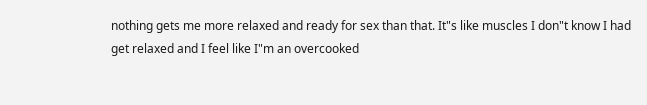nothing gets me more relaxed and ready for sex than that. It"s like muscles I don"t know I had get relaxed and I feel like I"m an overcooked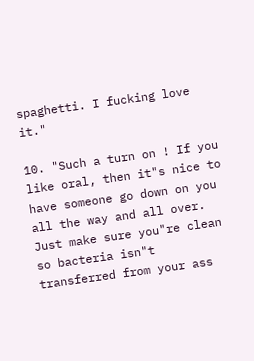spaghetti. I fucking love it."

10. "Such a turn on ! If you like oral, then it"s nice to have someone go down on you all the way and all over. Just make sure you"re clean so bacteria isn"t transferred from your ass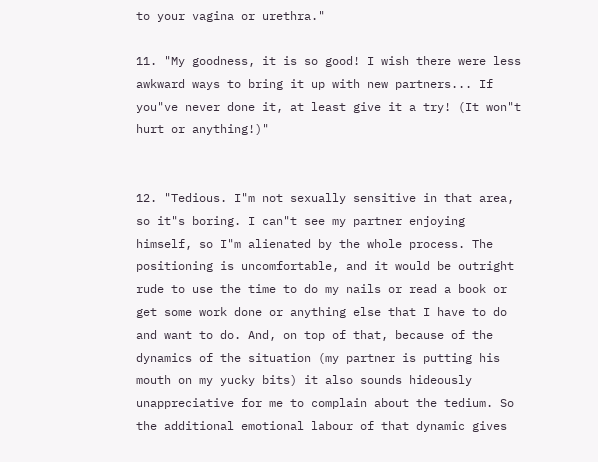to your vagina or urethra."

11. "My goodness, it is so good! I wish there were less awkward ways to bring it up with new partners... If you"ve never done it, at least give it a try! (It won"t hurt or anything!)"


12. "Tedious. I"m not sexually sensitive in that area, so it"s boring. I can"t see my partner enjoying himself, so I"m alienated by the whole process. The positioning is uncomfortable, and it would be outright rude to use the time to do my nails or read a book or get some work done or anything else that I have to do and want to do. And, on top of that, because of the dynamics of the situation (my partner is putting his mouth on my yucky bits) it also sounds hideously unappreciative for me to complain about the tedium. So the additional emotional labour of that dynamic gives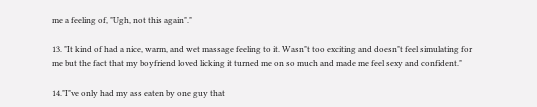me a feeling of, "Ugh, not this again"."

13. "It kind of had a nice, warm, and wet massage feeling to it. Wasn"t too exciting and doesn"t feel simulating for me but the fact that my boyfriend loved licking it turned me on so much and made me feel sexy and confident."

14."I"ve only had my ass eaten by one guy that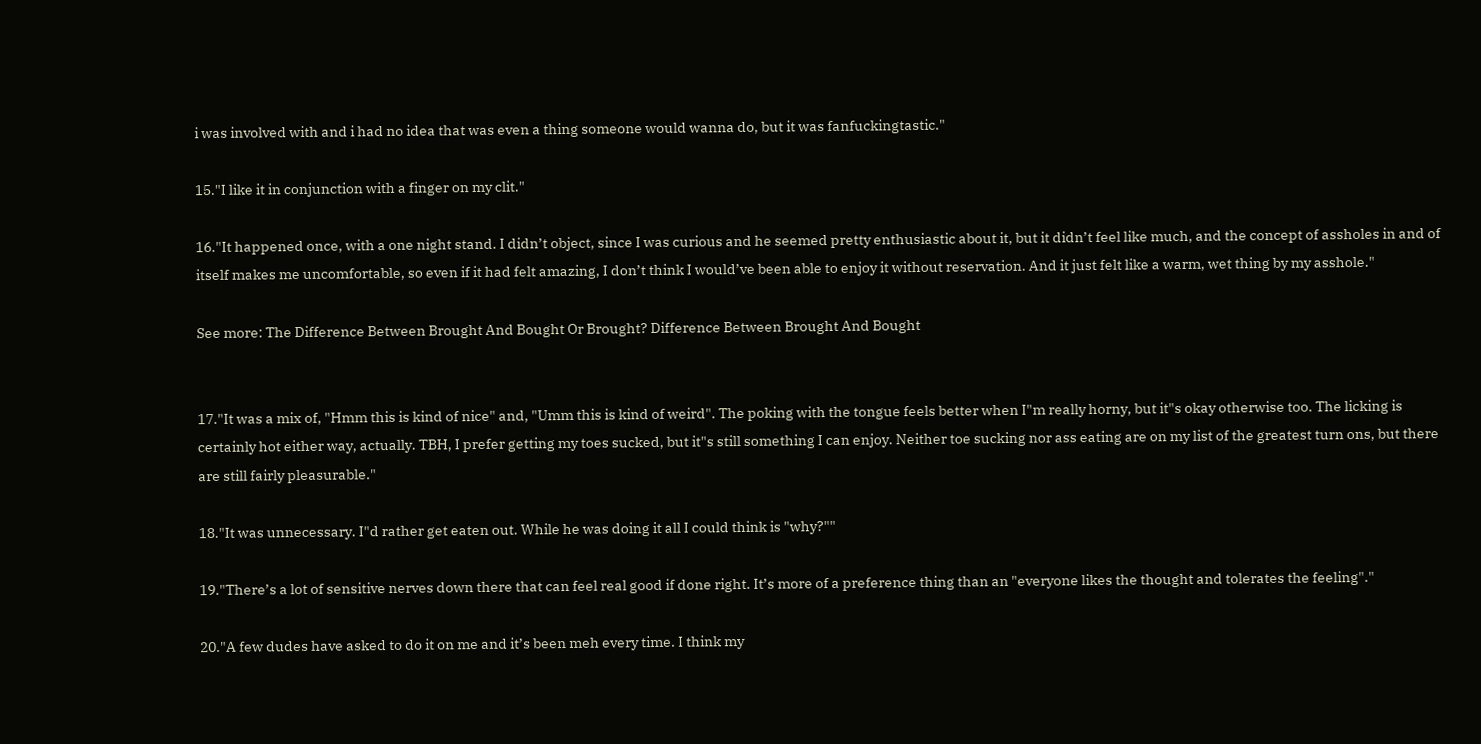i was involved with and i had no idea that was even a thing someone would wanna do, but it was fanfuckingtastic."

15."I like it in conjunction with a finger on my clit."

16."It happened once, with a one night stand. I didn’t object, since I was curious and he seemed pretty enthusiastic about it, but it didn’t feel like much, and the concept of assholes in and of itself makes me uncomfortable, so even if it had felt amazing, I don’t think I would’ve been able to enjoy it without reservation. And it just felt like a warm, wet thing by my asshole."

See more: The Difference Between Brought And Bought Or Brought? Difference Between Brought And Bought


17."It was a mix of, "Hmm this is kind of nice" and, "Umm this is kind of weird". The poking with the tongue feels better when I"m really horny, but it"s okay otherwise too. The licking is certainly hot either way, actually. TBH, I prefer getting my toes sucked, but it"s still something I can enjoy. Neither toe sucking nor ass eating are on my list of the greatest turn ons, but there are still fairly pleasurable."

18."It was unnecessary. I"d rather get eaten out. While he was doing it all I could think is "why?""

19."There’s a lot of sensitive nerves down there that can feel real good if done right. It’s more of a preference thing than an "everyone likes the thought and tolerates the feeling"."

20."A few dudes have asked to do it on me and it’s been meh every time. I think my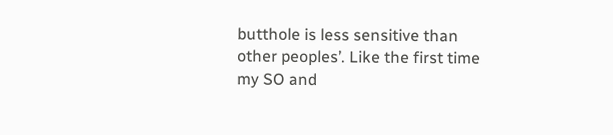butthole is less sensitive than other peoples’. Like the first time my SO and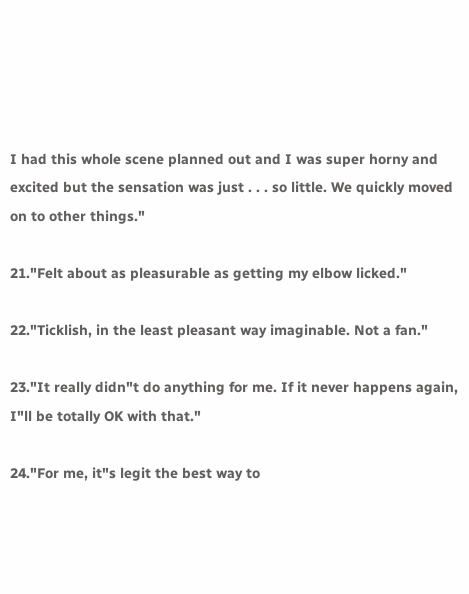I had this whole scene planned out and I was super horny and excited but the sensation was just . . . so little. We quickly moved on to other things."

21."Felt about as pleasurable as getting my elbow licked."

22."Ticklish, in the least pleasant way imaginable. Not a fan."

23."It really didn"t do anything for me. If it never happens again, I"ll be totally OK with that."

24."For me, it"s legit the best way to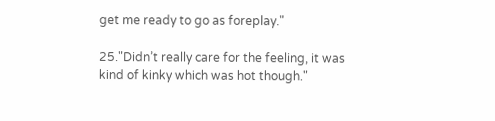get me ready to go as foreplay."

25."Didn’t really care for the feeling, it was kind of kinky which was hot though."